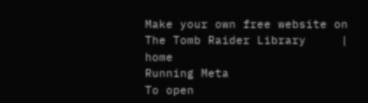Make your own free website on
The Tomb Raider Library     |   home
Running Meta
To open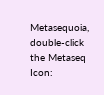Metasequoia, double-click the Metaseq Icon: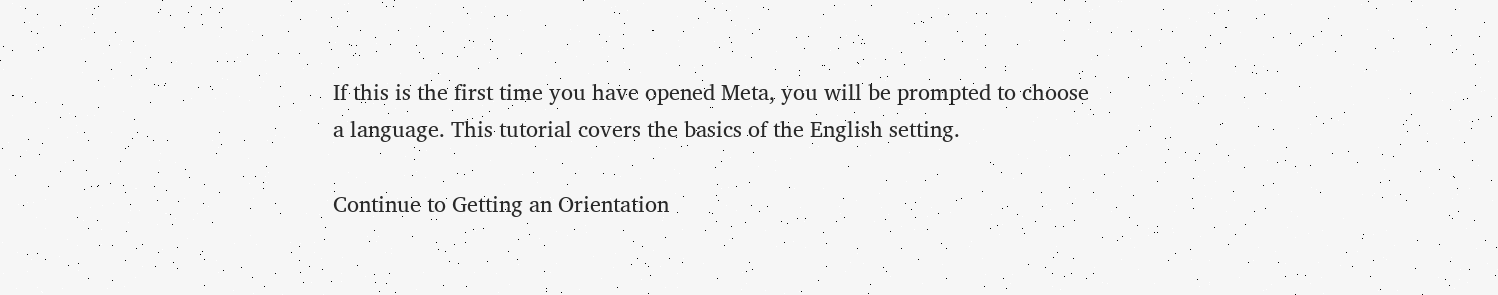If this is the first time you have opened Meta, you will be prompted to choose
a language. This tutorial covers the basics of the English setting.

Continue to Getting an Orientation